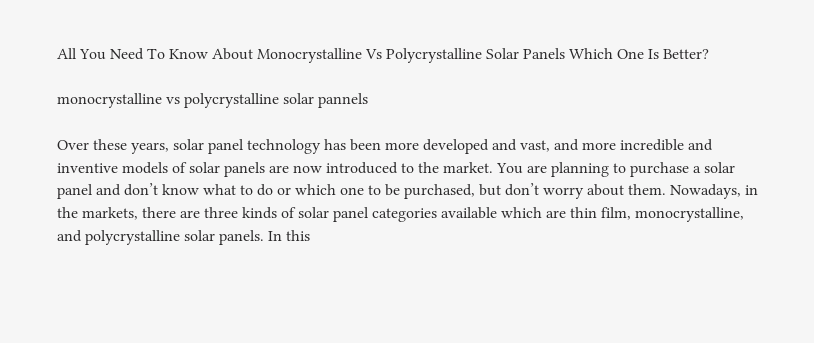All You Need To Know About Monocrystalline Vs Polycrystalline Solar Panels Which One Is Better?

monocrystalline vs polycrystalline solar pannels

Over these years, solar panel technology has been more developed and vast, and more incredible and inventive models of solar panels are now introduced to the market. You are planning to purchase a solar panel and don’t know what to do or which one to be purchased, but don’t worry about them. Nowadays, in the markets, there are three kinds of solar panel categories available which are thin film, monocrystalline, and polycrystalline solar panels. In this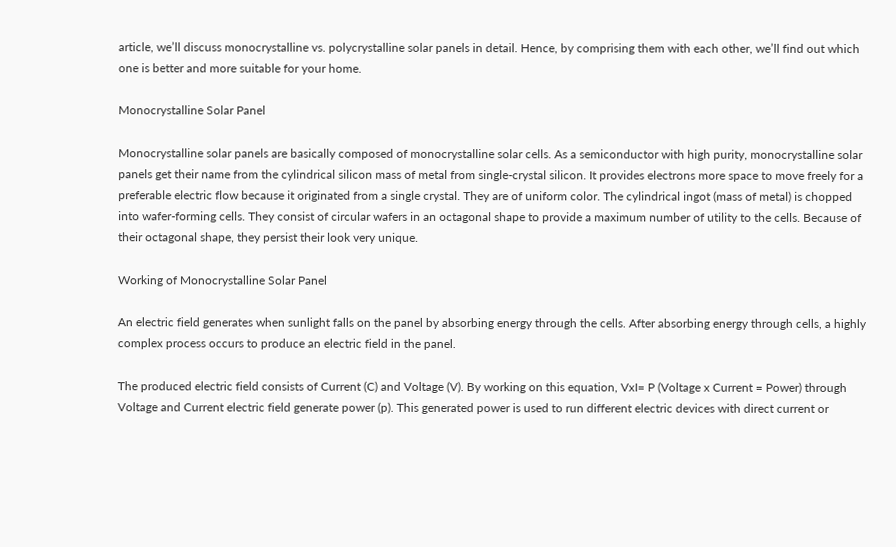article, we’ll discuss monocrystalline vs. polycrystalline solar panels in detail. Hence, by comprising them with each other, we’ll find out which one is better and more suitable for your home.

Monocrystalline Solar Panel

Monocrystalline solar panels are basically composed of monocrystalline solar cells. As a semiconductor with high purity, monocrystalline solar panels get their name from the cylindrical silicon mass of metal from single-crystal silicon. It provides electrons more space to move freely for a preferable electric flow because it originated from a single crystal. They are of uniform color. The cylindrical ingot (mass of metal) is chopped into wafer-forming cells. They consist of circular wafers in an octagonal shape to provide a maximum number of utility to the cells. Because of their octagonal shape, they persist their look very unique.

Working of Monocrystalline Solar Panel

An electric field generates when sunlight falls on the panel by absorbing energy through the cells. After absorbing energy through cells, a highly complex process occurs to produce an electric field in the panel.

The produced electric field consists of Current (C) and Voltage (V). By working on this equation, VxI= P (Voltage x Current = Power) through Voltage and Current electric field generate power (p). This generated power is used to run different electric devices with direct current or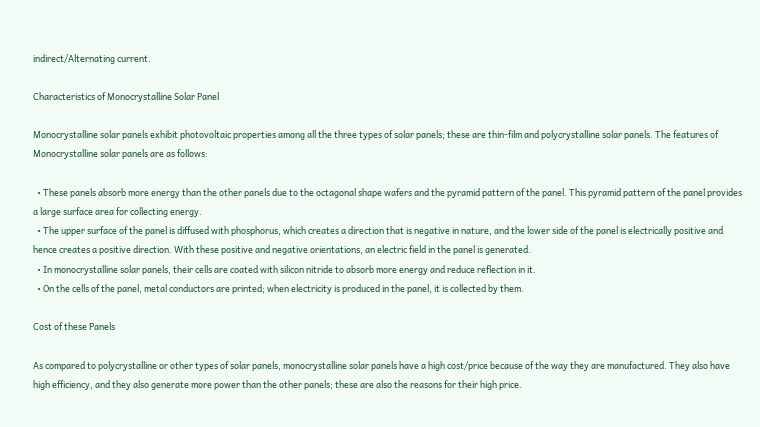indirect/Alternating current.

Characteristics of Monocrystalline Solar Panel

Monocrystalline solar panels exhibit photovoltaic properties among all the three types of solar panels; these are thin-film and polycrystalline solar panels. The features of Monocrystalline solar panels are as follows:

  • These panels absorb more energy than the other panels due to the octagonal shape wafers and the pyramid pattern of the panel. This pyramid pattern of the panel provides a large surface area for collecting energy.
  • The upper surface of the panel is diffused with phosphorus, which creates a direction that is negative in nature, and the lower side of the panel is electrically positive and hence creates a positive direction. With these positive and negative orientations, an electric field in the panel is generated.
  • In monocrystalline solar panels, their cells are coated with silicon nitride to absorb more energy and reduce reflection in it.
  • On the cells of the panel, metal conductors are printed; when electricity is produced in the panel, it is collected by them.

Cost of these Panels

As compared to polycrystalline or other types of solar panels, monocrystalline solar panels have a high cost/price because of the way they are manufactured. They also have high efficiency, and they also generate more power than the other panels; these are also the reasons for their high price.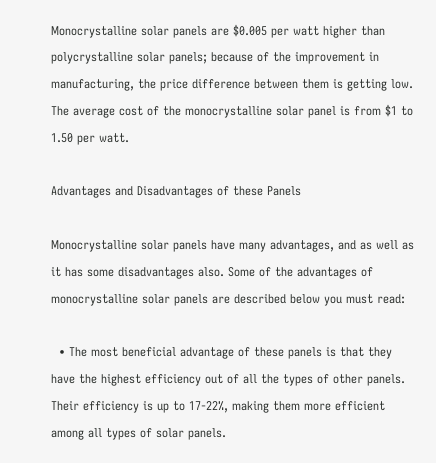Monocrystalline solar panels are $0.005 per watt higher than polycrystalline solar panels; because of the improvement in manufacturing, the price difference between them is getting low. The average cost of the monocrystalline solar panel is from $1 to 1.50 per watt.

Advantages and Disadvantages of these Panels

Monocrystalline solar panels have many advantages, and as well as it has some disadvantages also. Some of the advantages of monocrystalline solar panels are described below you must read:

  • The most beneficial advantage of these panels is that they have the highest efficiency out of all the types of other panels. Their efficiency is up to 17-22%, making them more efficient among all types of solar panels.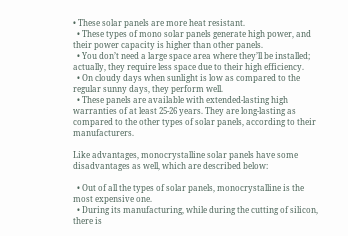• These solar panels are more heat resistant.
  • These types of mono solar panels generate high power, and their power capacity is higher than other panels.
  • You don’t need a large space area where they’ll be installed; actually, they require less space due to their high efficiency.
  • On cloudy days when sunlight is low as compared to the regular sunny days, they perform well.
  • These panels are available with extended-lasting high warranties of at least 25-26 years. They are long-lasting as compared to the other types of solar panels, according to their manufacturers.

Like advantages, monocrystalline solar panels have some disadvantages as well, which are described below:

  • Out of all the types of solar panels, monocrystalline is the most expensive one.
  • During its manufacturing, while during the cutting of silicon, there is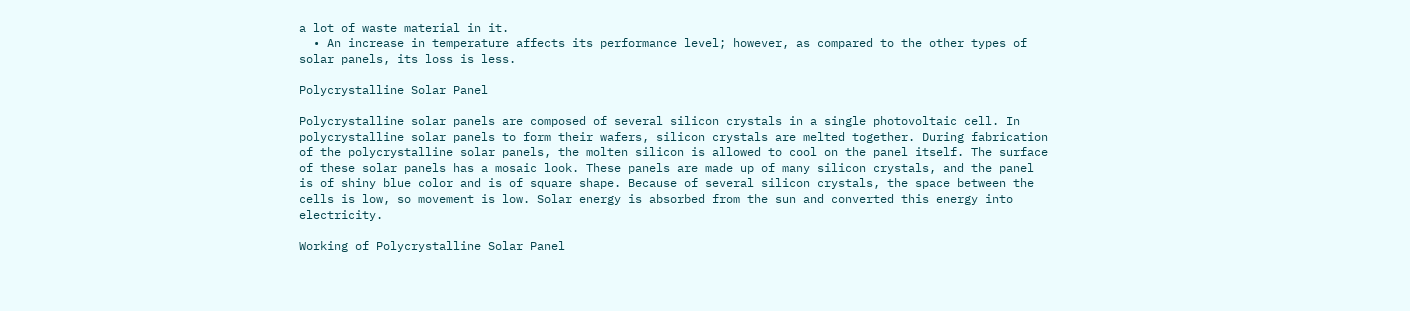a lot of waste material in it.
  • An increase in temperature affects its performance level; however, as compared to the other types of solar panels, its loss is less.

Polycrystalline Solar Panel

Polycrystalline solar panels are composed of several silicon crystals in a single photovoltaic cell. In polycrystalline solar panels to form their wafers, silicon crystals are melted together. During fabrication of the polycrystalline solar panels, the molten silicon is allowed to cool on the panel itself. The surface of these solar panels has a mosaic look. These panels are made up of many silicon crystals, and the panel is of shiny blue color and is of square shape. Because of several silicon crystals, the space between the cells is low, so movement is low. Solar energy is absorbed from the sun and converted this energy into electricity.

Working of Polycrystalline Solar Panel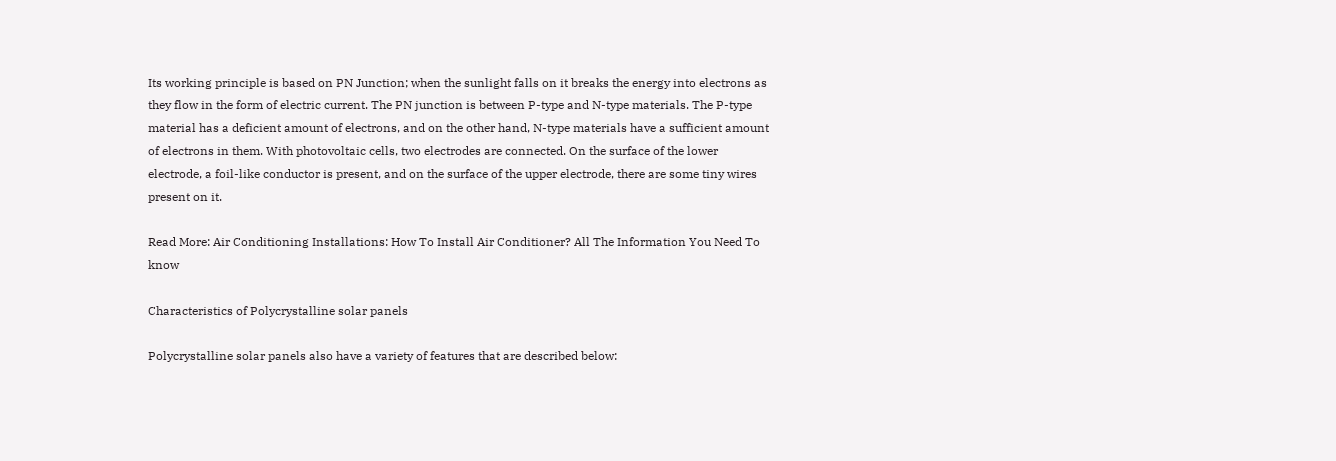Its working principle is based on PN Junction; when the sunlight falls on it breaks the energy into electrons as they flow in the form of electric current. The PN junction is between P-type and N-type materials. The P-type material has a deficient amount of electrons, and on the other hand, N-type materials have a sufficient amount of electrons in them. With photovoltaic cells, two electrodes are connected. On the surface of the lower electrode, a foil-like conductor is present, and on the surface of the upper electrode, there are some tiny wires present on it.

Read More: Air Conditioning Installations: How To Install Air Conditioner? All The Information You Need To know

Characteristics of Polycrystalline solar panels

Polycrystalline solar panels also have a variety of features that are described below: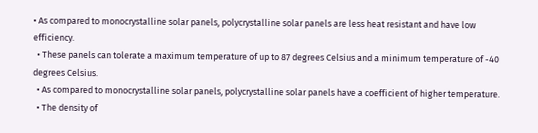• As compared to monocrystalline solar panels, polycrystalline solar panels are less heat resistant and have low efficiency.
  • These panels can tolerate a maximum temperature of up to 87 degrees Celsius and a minimum temperature of -40 degrees Celsius.
  • As compared to monocrystalline solar panels, polycrystalline solar panels have a coefficient of higher temperature.
  • The density of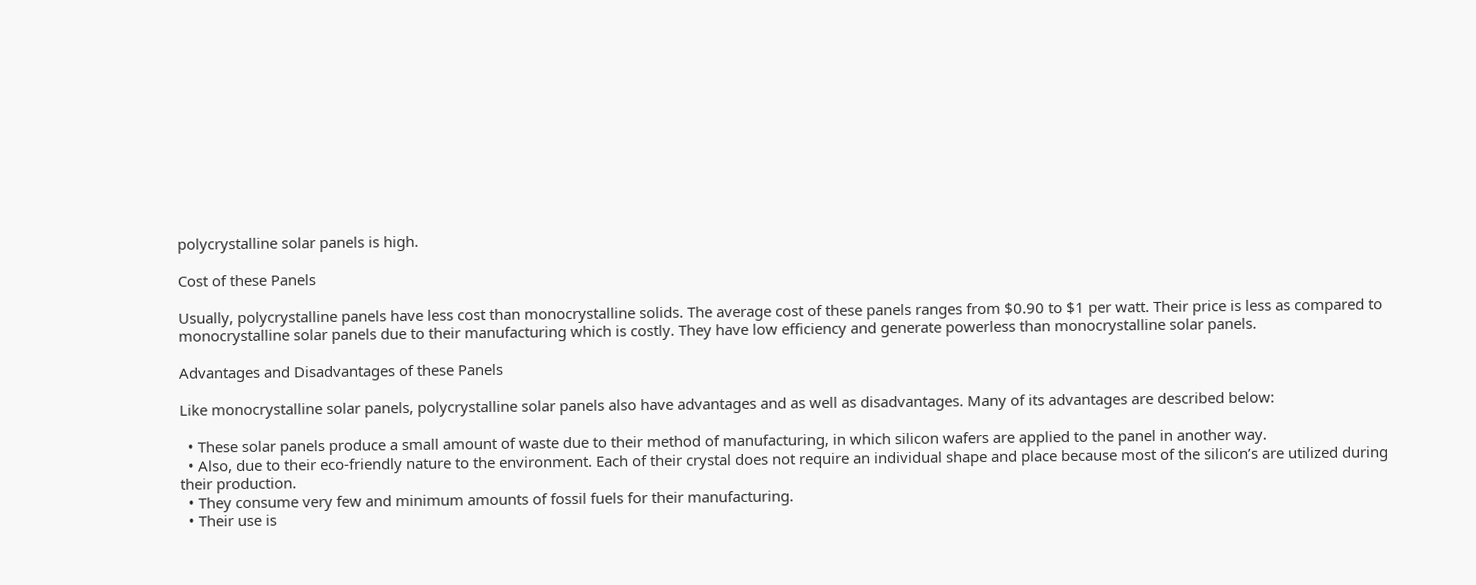polycrystalline solar panels is high.

Cost of these Panels

Usually, polycrystalline panels have less cost than monocrystalline solids. The average cost of these panels ranges from $0.90 to $1 per watt. Their price is less as compared to monocrystalline solar panels due to their manufacturing which is costly. They have low efficiency and generate powerless than monocrystalline solar panels.

Advantages and Disadvantages of these Panels

Like monocrystalline solar panels, polycrystalline solar panels also have advantages and as well as disadvantages. Many of its advantages are described below:

  • These solar panels produce a small amount of waste due to their method of manufacturing, in which silicon wafers are applied to the panel in another way.
  • Also, due to their eco-friendly nature to the environment. Each of their crystal does not require an individual shape and place because most of the silicon’s are utilized during their production.
  • They consume very few and minimum amounts of fossil fuels for their manufacturing.
  • Their use is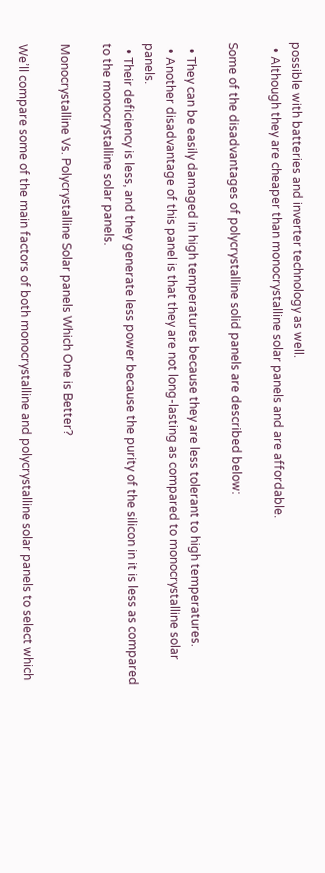possible with batteries and inverter technology as well.
  • Although they are cheaper than monocrystalline solar panels and are affordable.

Some of the disadvantages of polycrystalline solid panels are described below:

  • They can be easily damaged in high temperatures because they are less tolerant to high temperatures.
  • Another disadvantage of this panel is that they are not long-lasting as compared to monocrystalline solar panels.
  • Their deficiency is less, and they generate less power because the purity of the silicon in it is less as compared to the monocrystalline solar panels.

Monocrystalline Vs. Polycrystalline Solar panels Which One is Better?

We’ll compare some of the main factors of both monocrystalline and polycrystalline solar panels to select which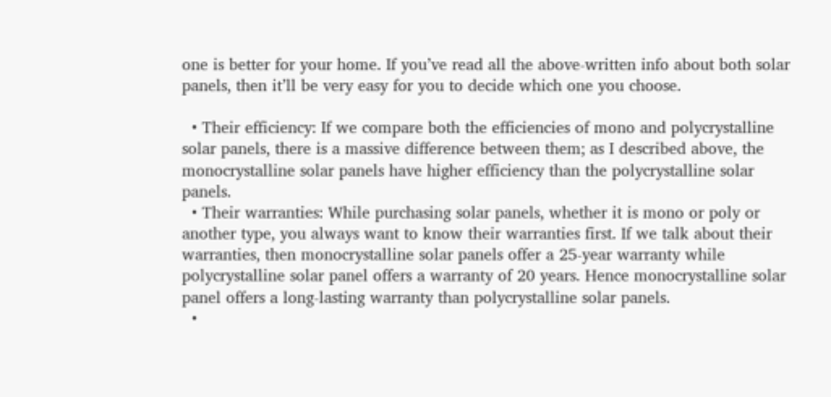one is better for your home. If you’ve read all the above-written info about both solar panels, then it’ll be very easy for you to decide which one you choose.

  • Their efficiency: If we compare both the efficiencies of mono and polycrystalline solar panels, there is a massive difference between them; as I described above, the monocrystalline solar panels have higher efficiency than the polycrystalline solar panels.
  • Their warranties: While purchasing solar panels, whether it is mono or poly or another type, you always want to know their warranties first. If we talk about their warranties, then monocrystalline solar panels offer a 25-year warranty while polycrystalline solar panel offers a warranty of 20 years. Hence monocrystalline solar panel offers a long-lasting warranty than polycrystalline solar panels.
  •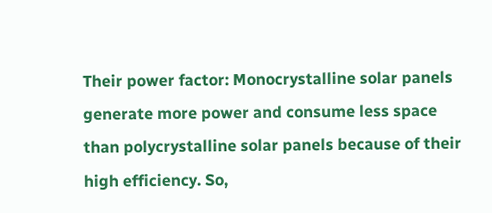Their power factor: Monocrystalline solar panels generate more power and consume less space than polycrystalline solar panels because of their high efficiency. So,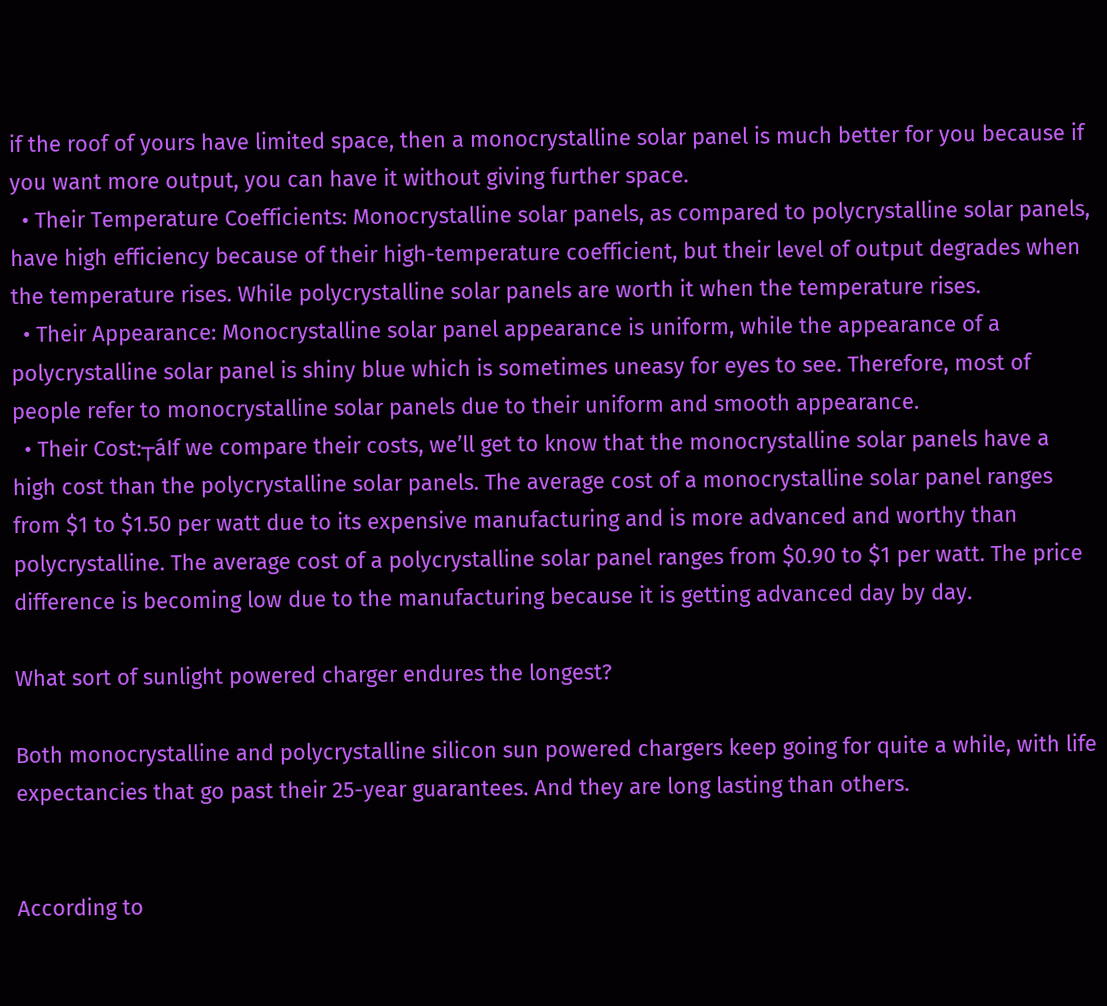if the roof of yours have limited space, then a monocrystalline solar panel is much better for you because if you want more output, you can have it without giving further space.
  • Their Temperature Coefficients: Monocrystalline solar panels, as compared to polycrystalline solar panels, have high efficiency because of their high-temperature coefficient, but their level of output degrades when the temperature rises. While polycrystalline solar panels are worth it when the temperature rises.
  • Their Appearance: Monocrystalline solar panel appearance is uniform, while the appearance of a polycrystalline solar panel is shiny blue which is sometimes uneasy for eyes to see. Therefore, most of people refer to monocrystalline solar panels due to their uniform and smooth appearance.
  • Their Cost:┬áIf we compare their costs, we’ll get to know that the monocrystalline solar panels have a high cost than the polycrystalline solar panels. The average cost of a monocrystalline solar panel ranges from $1 to $1.50 per watt due to its expensive manufacturing and is more advanced and worthy than polycrystalline. The average cost of a polycrystalline solar panel ranges from $0.90 to $1 per watt. The price difference is becoming low due to the manufacturing because it is getting advanced day by day.

What sort of sunlight powered charger endures the longest?

Both monocrystalline and polycrystalline silicon sun powered chargers keep going for quite a while, with life expectancies that go past their 25-year guarantees. And they are long lasting than others.


According to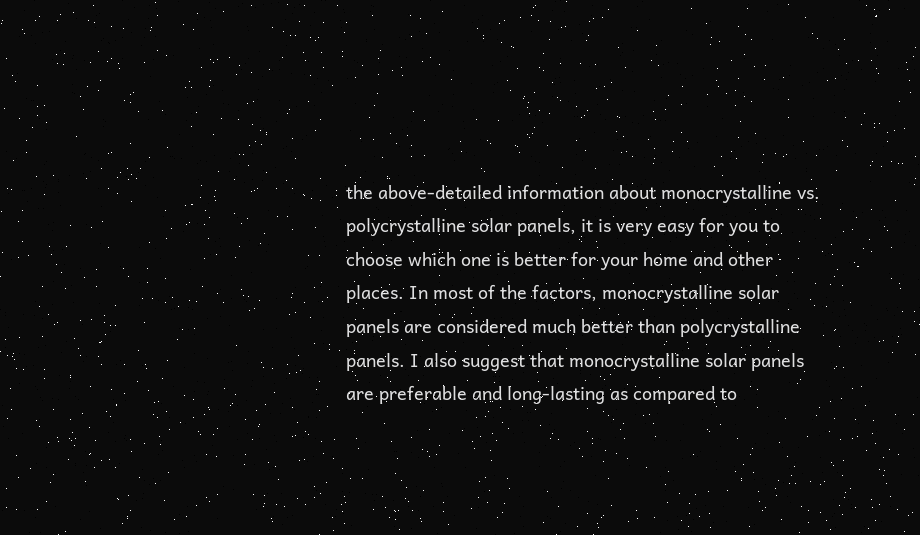the above-detailed information about monocrystalline vs. polycrystalline solar panels, it is very easy for you to choose which one is better for your home and other places. In most of the factors, monocrystalline solar panels are considered much better than polycrystalline panels. I also suggest that monocrystalline solar panels are preferable and long-lasting as compared to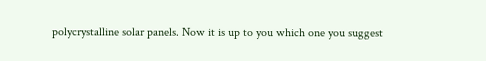polycrystalline solar panels. Now it is up to you which one you suggest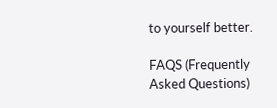to yourself better.

FAQS (Frequently Asked Questions)